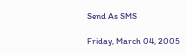Send As SMS

Friday, March 04, 2005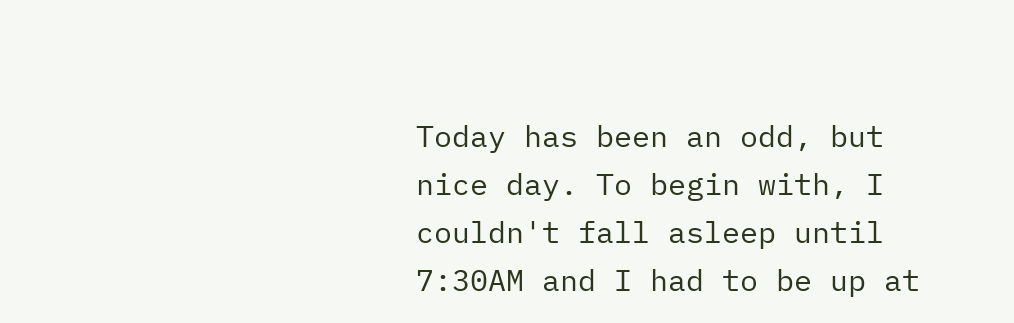Today has been an odd, but nice day. To begin with, I couldn't fall asleep until 7:30AM and I had to be up at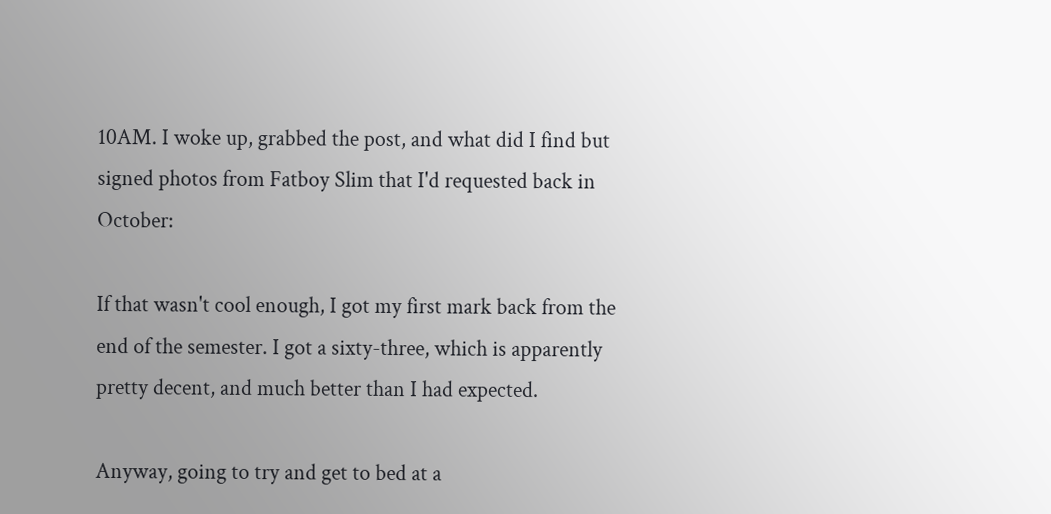10AM. I woke up, grabbed the post, and what did I find but signed photos from Fatboy Slim that I'd requested back in October:

If that wasn't cool enough, I got my first mark back from the end of the semester. I got a sixty-three, which is apparently pretty decent, and much better than I had expected.

Anyway, going to try and get to bed at a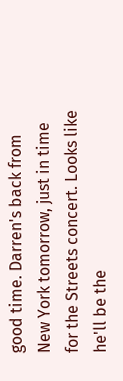good time. Darren's back from New York tomorrow, just in time for the Streets concert. Looks like he'll be the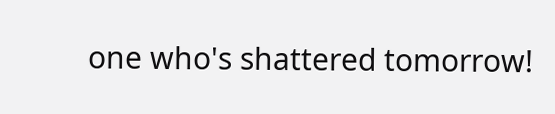one who's shattered tomorrow!